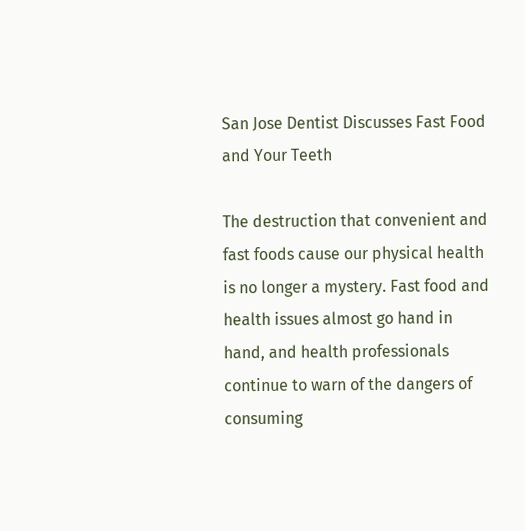San Jose Dentist Discusses Fast Food and Your Teeth

The destruction that convenient and fast foods cause our physical health is no longer a mystery. Fast food and health issues almost go hand in hand, and health professionals continue to warn of the dangers of consuming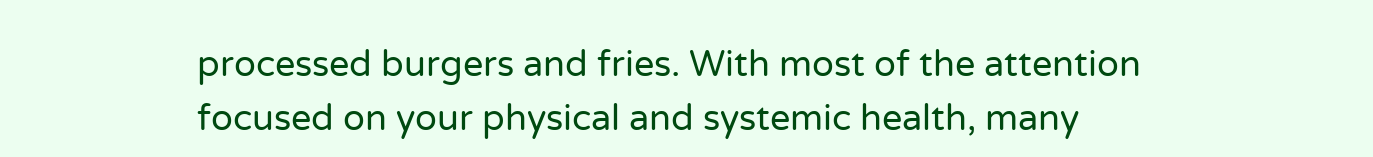processed burgers and fries. With most of the attention focused on your physical and systemic health, many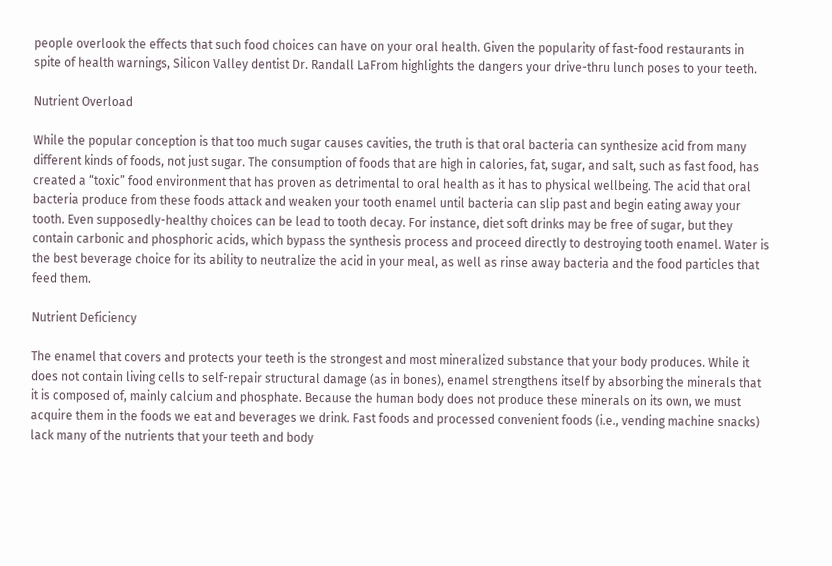people overlook the effects that such food choices can have on your oral health. Given the popularity of fast-food restaurants in spite of health warnings, Silicon Valley dentist Dr. Randall LaFrom highlights the dangers your drive-thru lunch poses to your teeth.

Nutrient Overload

While the popular conception is that too much sugar causes cavities, the truth is that oral bacteria can synthesize acid from many different kinds of foods, not just sugar. The consumption of foods that are high in calories, fat, sugar, and salt, such as fast food, has created a “toxic” food environment that has proven as detrimental to oral health as it has to physical wellbeing. The acid that oral bacteria produce from these foods attack and weaken your tooth enamel until bacteria can slip past and begin eating away your tooth. Even supposedly-healthy choices can be lead to tooth decay. For instance, diet soft drinks may be free of sugar, but they contain carbonic and phosphoric acids, which bypass the synthesis process and proceed directly to destroying tooth enamel. Water is the best beverage choice for its ability to neutralize the acid in your meal, as well as rinse away bacteria and the food particles that feed them.

Nutrient Deficiency

The enamel that covers and protects your teeth is the strongest and most mineralized substance that your body produces. While it does not contain living cells to self-repair structural damage (as in bones), enamel strengthens itself by absorbing the minerals that it is composed of, mainly calcium and phosphate. Because the human body does not produce these minerals on its own, we must acquire them in the foods we eat and beverages we drink. Fast foods and processed convenient foods (i.e., vending machine snacks) lack many of the nutrients that your teeth and body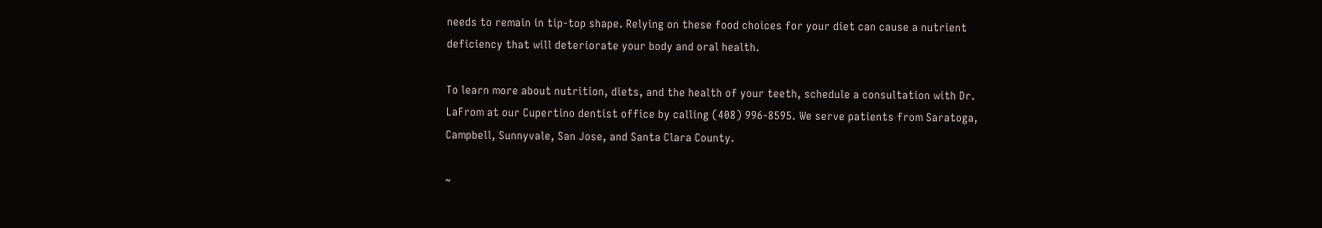needs to remain in tip-top shape. Relying on these food choices for your diet can cause a nutrient deficiency that will deteriorate your body and oral health.

To learn more about nutrition, diets, and the health of your teeth, schedule a consultation with Dr. LaFrom at our Cupertino dentist office by calling (408) 996-8595. We serve patients from Saratoga, Campbell, Sunnyvale, San Jose, and Santa Clara County.

~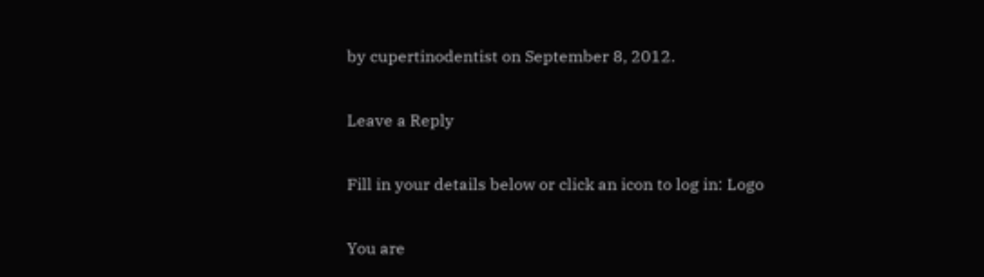by cupertinodentist on September 8, 2012.

Leave a Reply

Fill in your details below or click an icon to log in: Logo

You are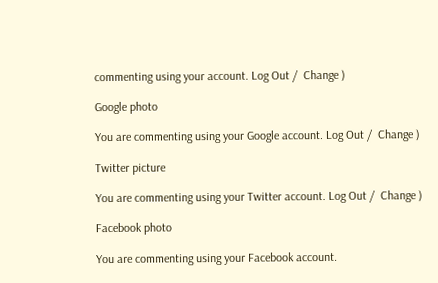commenting using your account. Log Out /  Change )

Google photo

You are commenting using your Google account. Log Out /  Change )

Twitter picture

You are commenting using your Twitter account. Log Out /  Change )

Facebook photo

You are commenting using your Facebook account.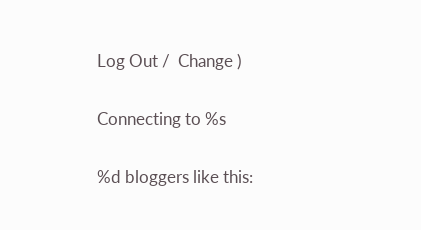Log Out /  Change )

Connecting to %s

%d bloggers like this: